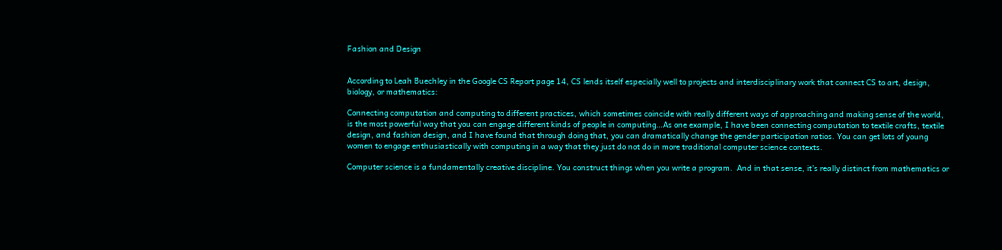Fashion and Design


According to Leah Buechley in the Google CS Report page 14, CS lends itself especially well to projects and interdisciplinary work that connect CS to art, design, biology, or mathematics:

Connecting computation and computing to different practices, which sometimes coincide with really different ways of approaching and making sense of the world, is the most powerful way that you can engage different kinds of people in computing…As one example, I have been connecting computation to textile crafts, textile design, and fashion design, and I have found that through doing that, you can dramatically change the gender participation ratios. You can get lots of young women to engage enthusiastically with computing in a way that they just do not do in more traditional computer science contexts.

Computer science is a fundamentally creative discipline. You construct things when you write a program.  And in that sense, it’s really distinct from mathematics or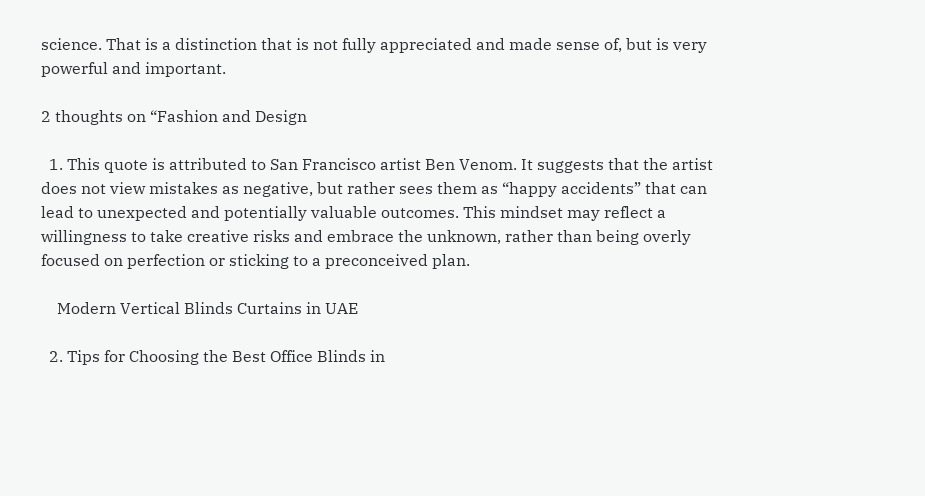science. That is a distinction that is not fully appreciated and made sense of, but is very powerful and important.

2 thoughts on “Fashion and Design

  1. This quote is attributed to San Francisco artist Ben Venom. It suggests that the artist does not view mistakes as negative, but rather sees them as “happy accidents” that can lead to unexpected and potentially valuable outcomes. This mindset may reflect a willingness to take creative risks and embrace the unknown, rather than being overly focused on perfection or sticking to a preconceived plan.

    Modern Vertical Blinds Curtains in UAE

  2. Tips for Choosing the Best Office Blinds in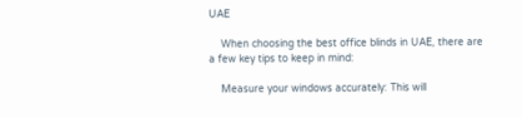UAE

    When choosing the best office blinds in UAE, there are a few key tips to keep in mind:

    Measure your windows accurately: This will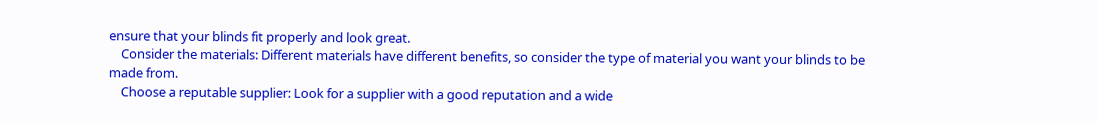ensure that your blinds fit properly and look great.
    Consider the materials: Different materials have different benefits, so consider the type of material you want your blinds to be made from.
    Choose a reputable supplier: Look for a supplier with a good reputation and a wide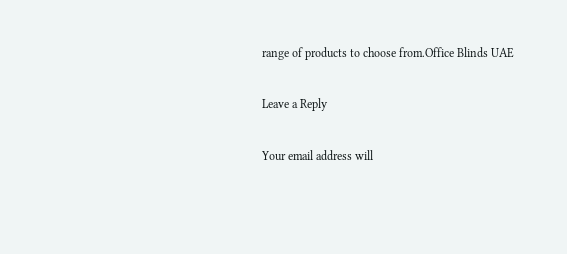range of products to choose from.Office Blinds UAE

Leave a Reply

Your email address will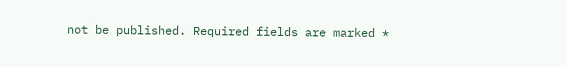not be published. Required fields are marked *